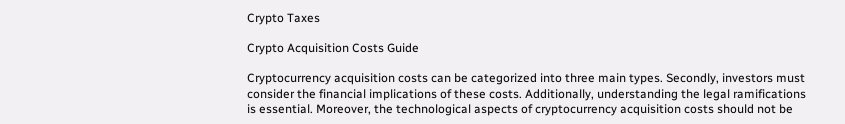Crypto Taxes

Crypto Acquisition Costs Guide

Cryptocurrency acquisition costs can be categorized into three main types. Secondly, investors must consider the financial implications of these costs. Additionally, understanding the legal ramifications is essential. Moreover, the technological aspects of cryptocurrency acquisition costs should not be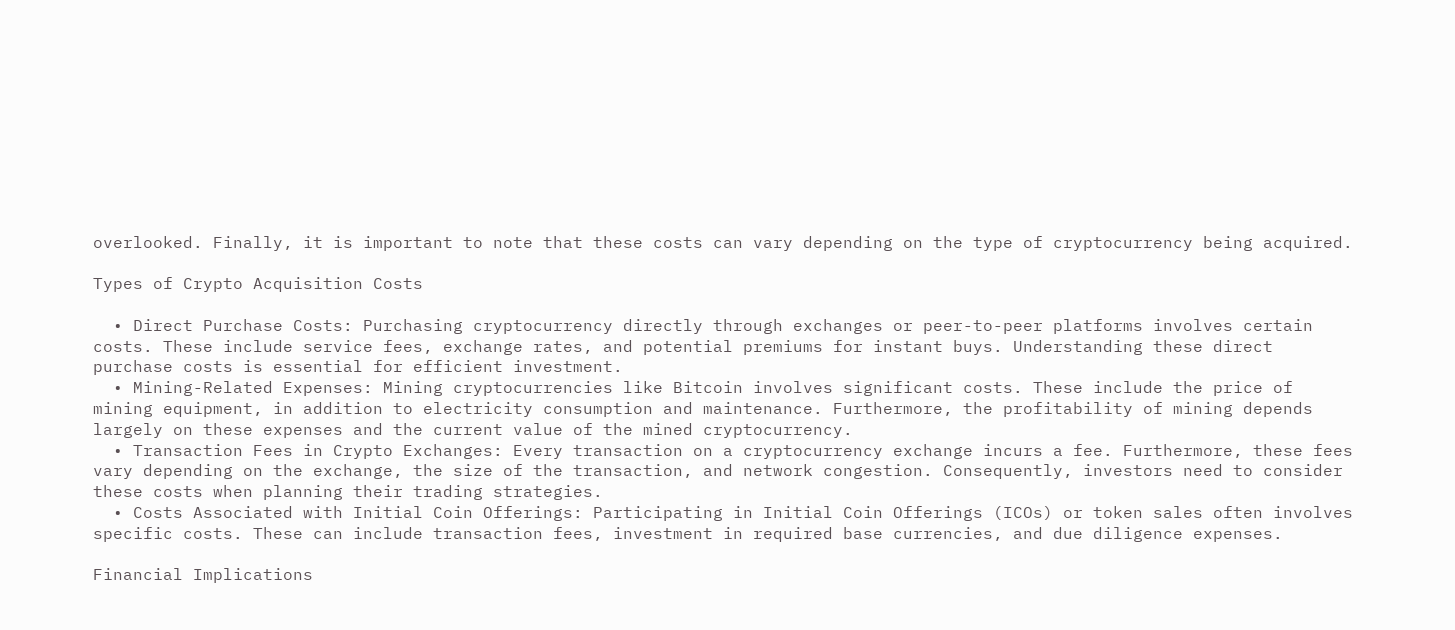overlooked. Finally, it is important to note that these costs can vary depending on the type of cryptocurrency being acquired.

Types of Crypto Acquisition Costs

  • Direct Purchase Costs: Purchasing cryptocurrency directly through exchanges or peer-to-peer platforms involves certain costs. These include service fees, exchange rates, and potential premiums for instant buys. Understanding these direct purchase costs is essential for efficient investment.
  • Mining-Related Expenses: Mining cryptocurrencies like Bitcoin involves significant costs. These include the price of mining equipment, in addition to electricity consumption and maintenance. Furthermore, the profitability of mining depends largely on these expenses and the current value of the mined cryptocurrency.
  • Transaction Fees in Crypto Exchanges: Every transaction on a cryptocurrency exchange incurs a fee. Furthermore, these fees vary depending on the exchange, the size of the transaction, and network congestion. Consequently, investors need to consider these costs when planning their trading strategies.
  • Costs Associated with Initial Coin Offerings: Participating in Initial Coin Offerings (ICOs) or token sales often involves specific costs. These can include transaction fees, investment in required base currencies, and due diligence expenses.

Financial Implications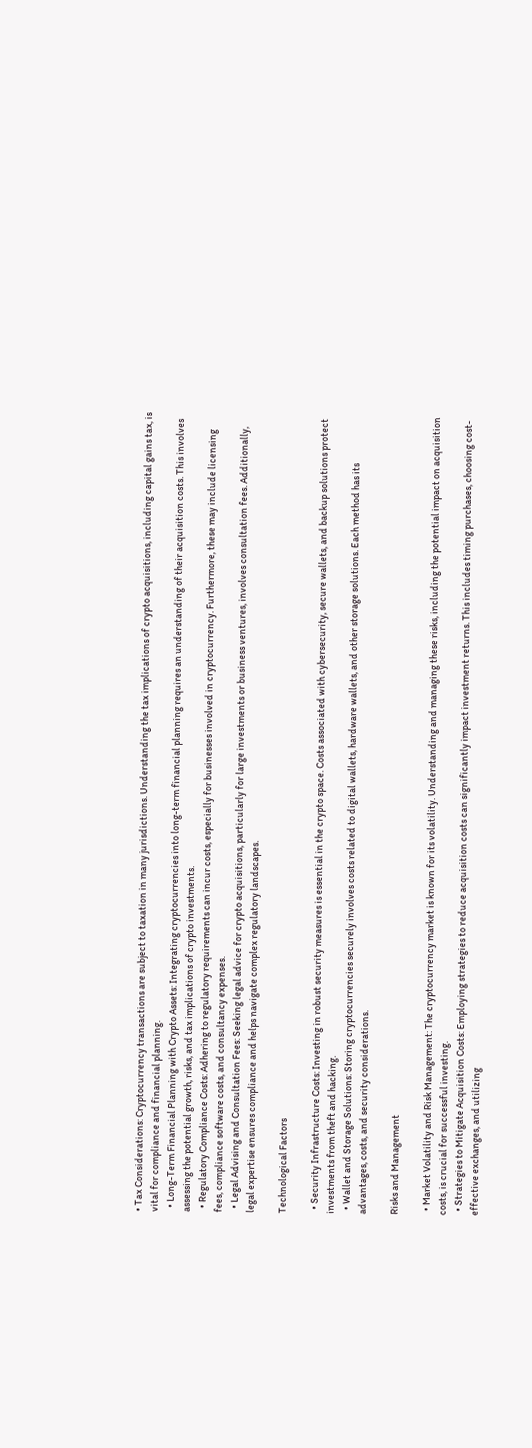• Tax Considerations: Cryptocurrency transactions are subject to taxation in many jurisdictions. Understanding the tax implications of crypto acquisitions, including capital gains tax, is vital for compliance and financial planning.
  • Long-Term Financial Planning with Crypto Assets: Integrating cryptocurrencies into long-term financial planning requires an understanding of their acquisition costs. This involves assessing the potential growth, risks, and tax implications of crypto investments.
  • Regulatory Compliance Costs: Adhering to regulatory requirements can incur costs, especially for businesses involved in cryptocurrency. Furthermore, these may include licensing fees, compliance software costs, and consultancy expenses.
  • Legal Advising and Consultation Fees: Seeking legal advice for crypto acquisitions, particularly for large investments or business ventures, involves consultation fees. Additionally, legal expertise ensures compliance and helps navigate complex regulatory landscapes.

Technological Factors

  • Security Infrastructure Costs: Investing in robust security measures is essential in the crypto space. Costs associated with cybersecurity, secure wallets, and backup solutions protect investments from theft and hacking.
  • Wallet and Storage Solutions: Storing cryptocurrencies securely involves costs related to digital wallets, hardware wallets, and other storage solutions. Each method has its advantages, costs, and security considerations.

Risks and Management

  • Market Volatility and Risk Management: The cryptocurrency market is known for its volatility. Understanding and managing these risks, including the potential impact on acquisition costs, is crucial for successful investing.
  • Strategies to Mitigate Acquisition Costs: Employing strategies to reduce acquisition costs can significantly impact investment returns. This includes timing purchases, choosing cost-effective exchanges, and utilizing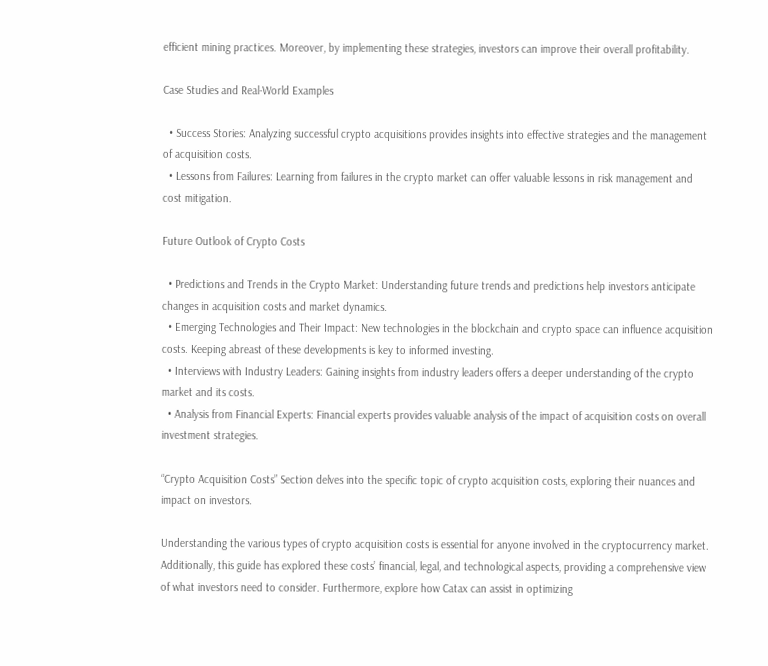efficient mining practices. Moreover, by implementing these strategies, investors can improve their overall profitability.

Case Studies and Real-World Examples

  • Success Stories: Analyzing successful crypto acquisitions provides insights into effective strategies and the management of acquisition costs.
  • Lessons from Failures: Learning from failures in the crypto market can offer valuable lessons in risk management and cost mitigation.

Future Outlook of Crypto Costs

  • Predictions and Trends in the Crypto Market: Understanding future trends and predictions help investors anticipate changes in acquisition costs and market dynamics.
  • Emerging Technologies and Their Impact: New technologies in the blockchain and crypto space can influence acquisition costs. Keeping abreast of these developments is key to informed investing.
  • Interviews with Industry Leaders: Gaining insights from industry leaders offers a deeper understanding of the crypto market and its costs.
  • Analysis from Financial Experts: Financial experts provides valuable analysis of the impact of acquisition costs on overall investment strategies.

“Crypto Acquisition Costs” Section delves into the specific topic of crypto acquisition costs, exploring their nuances and impact on investors.

Understanding the various types of crypto acquisition costs is essential for anyone involved in the cryptocurrency market. Additionally, this guide has explored these costs’ financial, legal, and technological aspects, providing a comprehensive view of what investors need to consider. Furthermore, explore how Catax can assist in optimizing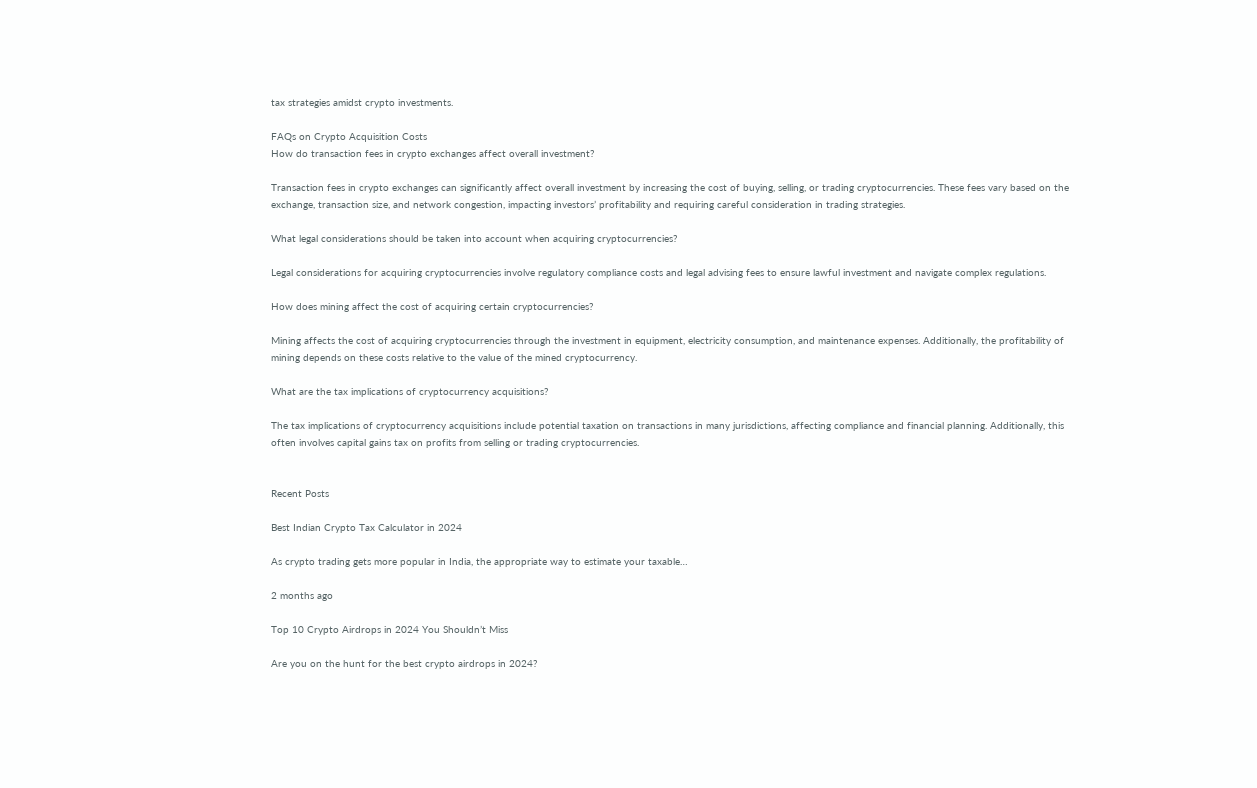tax strategies amidst crypto investments.

FAQs on Crypto Acquisition Costs
How do transaction fees in crypto exchanges affect overall investment?

Transaction fees in crypto exchanges can significantly affect overall investment by increasing the cost of buying, selling, or trading cryptocurrencies. These fees vary based on the exchange, transaction size, and network congestion, impacting investors’ profitability and requiring careful consideration in trading strategies.

What legal considerations should be taken into account when acquiring cryptocurrencies?

Legal considerations for acquiring cryptocurrencies involve regulatory compliance costs and legal advising fees to ensure lawful investment and navigate complex regulations.

How does mining affect the cost of acquiring certain cryptocurrencies?

Mining affects the cost of acquiring cryptocurrencies through the investment in equipment, electricity consumption, and maintenance expenses. Additionally, the profitability of mining depends on these costs relative to the value of the mined cryptocurrency.

What are the tax implications of cryptocurrency acquisitions?

The tax implications of cryptocurrency acquisitions include potential taxation on transactions in many jurisdictions, affecting compliance and financial planning. Additionally, this often involves capital gains tax on profits from selling or trading cryptocurrencies.


Recent Posts

Best Indian Crypto Tax Calculator in 2024

As crypto trading gets more popular in India, the appropriate way to estimate your taxable…

2 months ago

Top 10 Crypto Airdrops in 2024 You Shouldn’t Miss

Are you on the hunt for the best crypto airdrops in 2024?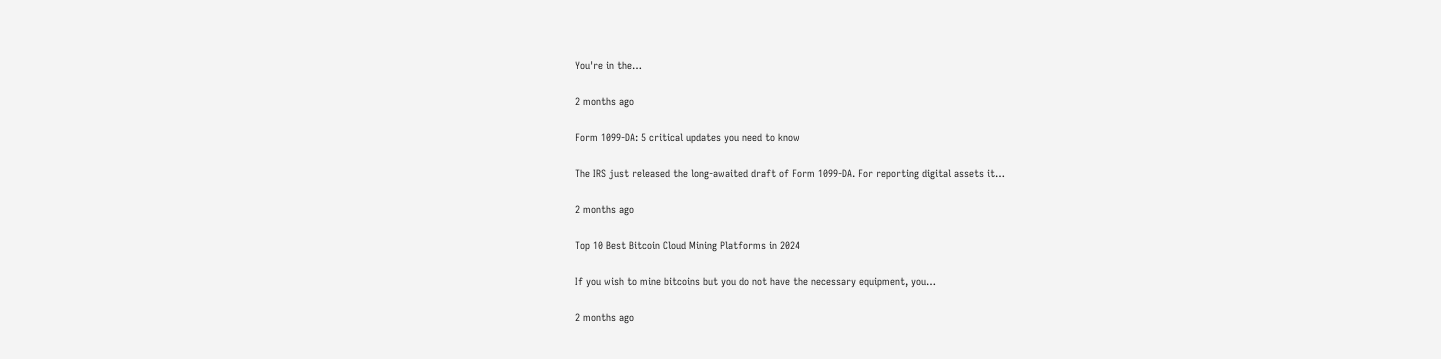You're in the…

2 months ago

Form 1099-DA: 5 critical updates you need to know

The IRS just released the long-awaited draft of Form 1099-DA. For reporting digital assets it…

2 months ago

Top 10 Best Bitcoin Cloud Mining Platforms in 2024

If you wish to mine bitcoins but you do not have the necessary equipment, you…

2 months ago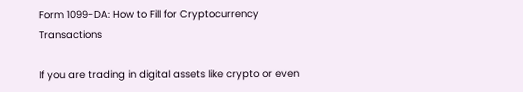Form 1099-DA: How to Fill for Cryptocurrency Transactions

If you are trading in digital assets like crypto or even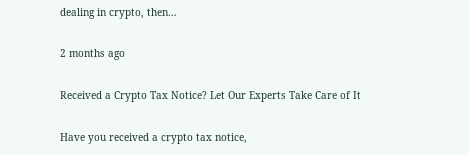dealing in crypto, then…

2 months ago

Received a Crypto Tax Notice? Let Our Experts Take Care of It

Have you received a crypto tax notice,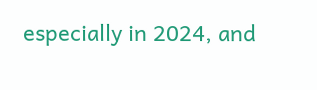especially in 2024, and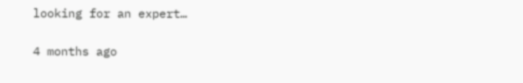looking for an expert…

4 months ago